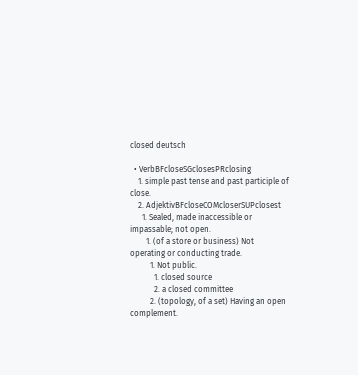closed deutsch

  • VerbBFcloseSGclosesPRclosing
    1. simple past tense and past participle of close.
    2. AdjektivBFcloseCOMcloserSUPclosest
      1. Sealed, made inaccessible or impassable; not open.
        1. (of a store or business) Not operating or conducting trade.
          1. Not public.
            1. closed source
            2. a closed committee
          2. (topology, of a set) Having an open complement.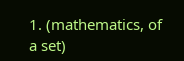1. (mathematics, of a set)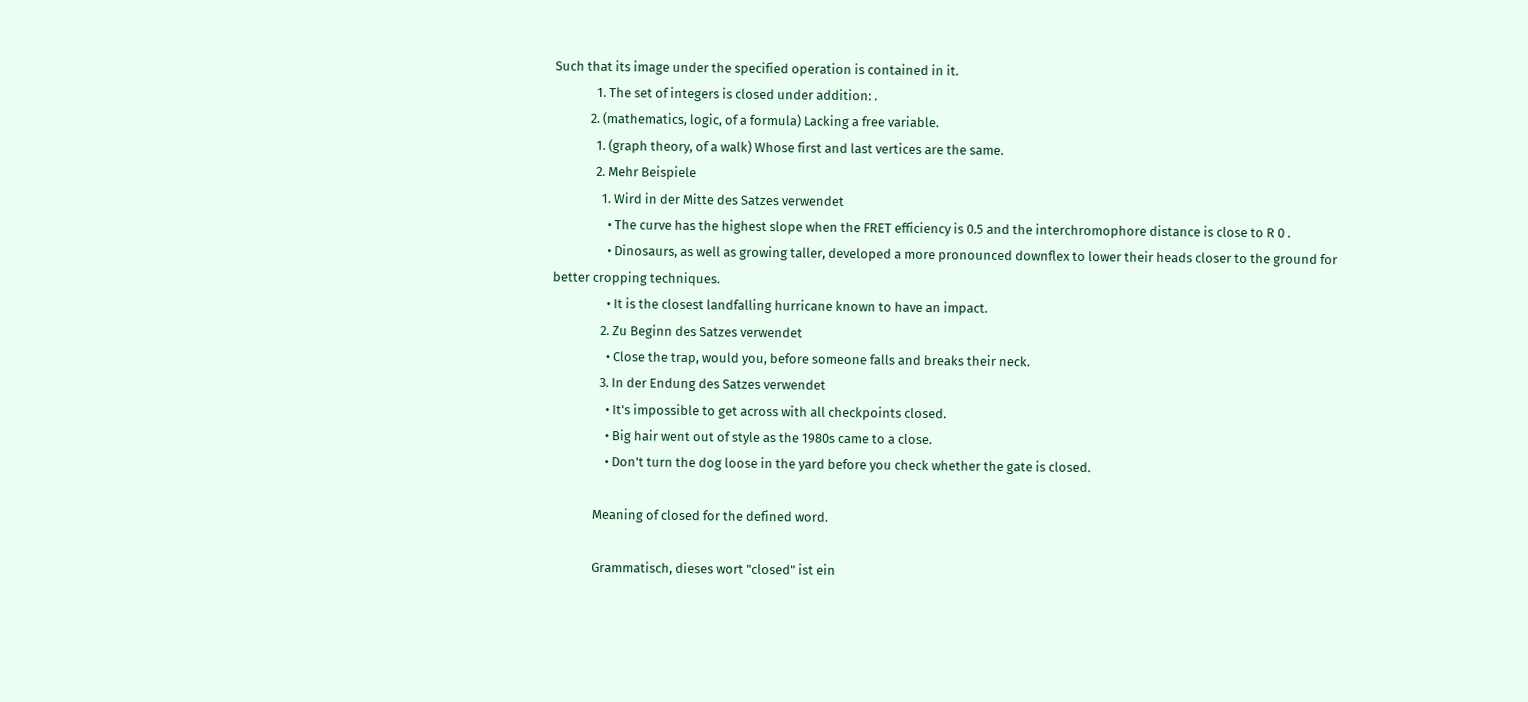Such that its image under the specified operation is contained in it.
              1. The set of integers is closed under addition: .
            2. (mathematics, logic, of a formula) Lacking a free variable.
              1. (graph theory, of a walk) Whose first and last vertices are the same.
              2. Mehr Beispiele
                1. Wird in der Mitte des Satzes verwendet
                  • The curve has the highest slope when the FRET efficiency is 0.5 and the interchromophore distance is close to R 0 .
                  • Dinosaurs, as well as growing taller, developed a more pronounced downflex to lower their heads closer to the ground for better cropping techniques.
                  • It is the closest landfalling hurricane known to have an impact.
                2. Zu Beginn des Satzes verwendet
                  • Close the trap, would you, before someone falls and breaks their neck.
                3. In der Endung des Satzes verwendet
                  • It's impossible to get across with all checkpoints closed.
                  • Big hair went out of style as the 1980s came to a close.
                  • Don't turn the dog loose in the yard before you check whether the gate is closed.

              Meaning of closed for the defined word.

              Grammatisch, dieses wort "closed" ist ein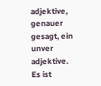adjektive, genauer gesagt, ein unver adjektive. Es ist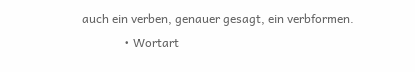auch ein verben, genauer gesagt, ein verbformen.
              • Wortart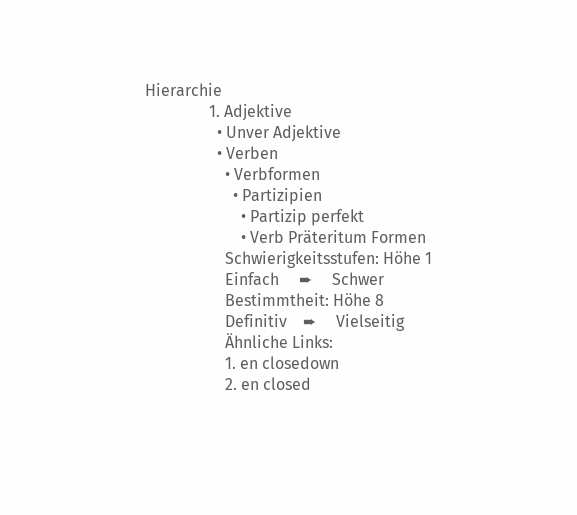Hierarchie
                1. Adjektive
                  • Unver Adjektive
                  • Verben
                    • Verbformen
                      • Partizipien
                        • Partizip perfekt
                        • Verb Präteritum Formen
                    Schwierigkeitsstufen: Höhe 1
                    Einfach     ➨     Schwer
                    Bestimmtheit: Höhe 8
                    Definitiv    ➨     Vielseitig
                    Ähnliche Links:
                    1. en closedown
                    2. en closed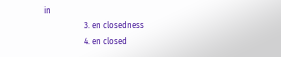in
                    3. en closedness
                    4. en closed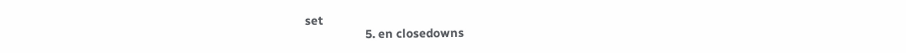set
                    5. en closedowns